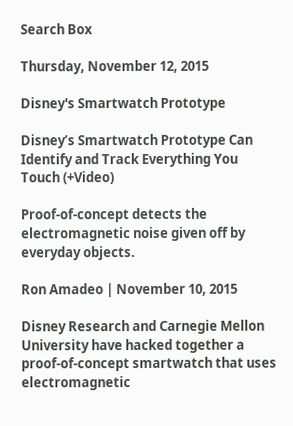Search Box

Thursday, November 12, 2015

Disney's Smartwatch Prototype

Disney’s Smartwatch Prototype Can Identify and Track Everything You Touch (+Video)

Proof-of-concept detects the electromagnetic noise given off by everyday objects.

Ron Amadeo | November 10, 2015

Disney Research and Carnegie Mellon University have hacked together a proof-of-concept smartwatch that uses electromagnetic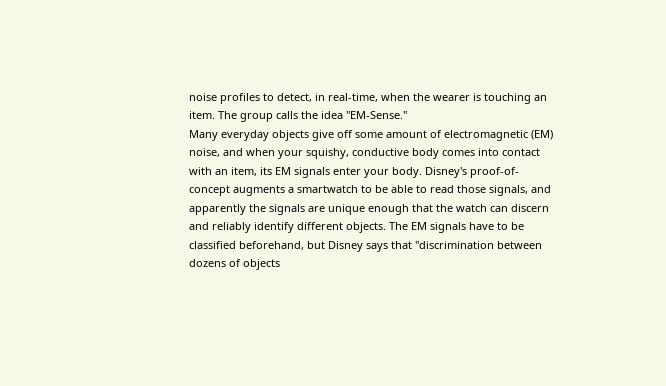noise profiles to detect, in real-time, when the wearer is touching an item. The group calls the idea "EM-Sense."
Many everyday objects give off some amount of electromagnetic (EM) noise, and when your squishy, conductive body comes into contact with an item, its EM signals enter your body. Disney's proof-of-concept augments a smartwatch to be able to read those signals, and apparently the signals are unique enough that the watch can discern and reliably identify different objects. The EM signals have to be classified beforehand, but Disney says that "discrimination between dozens of objects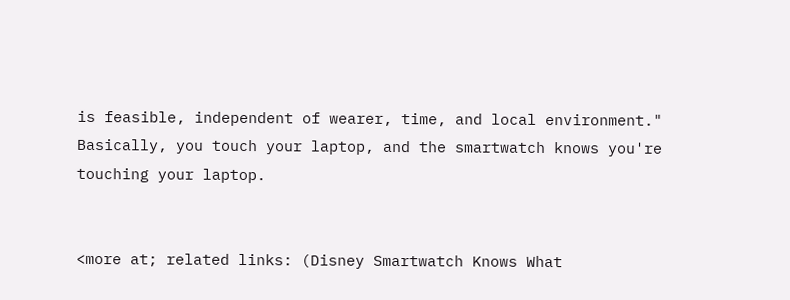is feasible, independent of wearer, time, and local environment." Basically, you touch your laptop, and the smartwatch knows you're touching your laptop.


<more at; related links: (Disney Smartwatch Knows What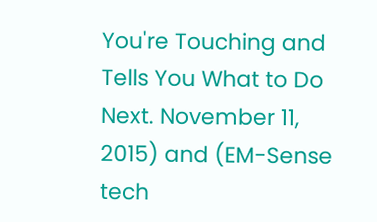You're Touching and Tells You What to Do Next. November 11, 2015) and (EM-Sense tech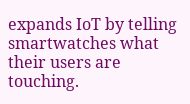expands IoT by telling smartwatches what their users are touching.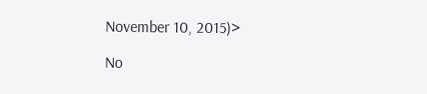November 10, 2015)>

No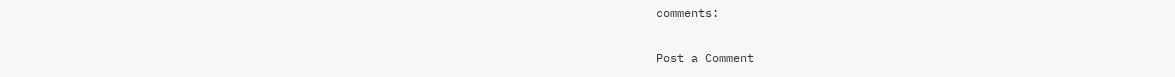comments:

Post a Comment